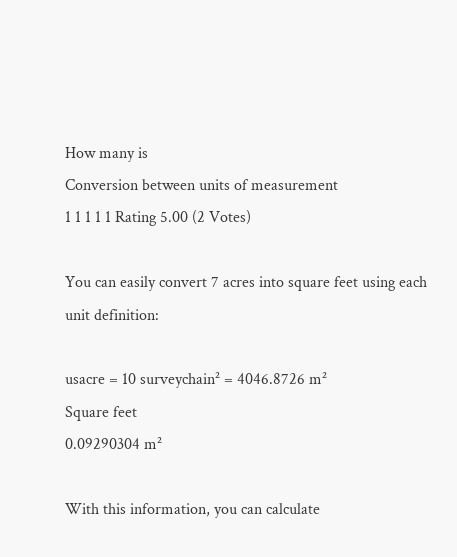How many is
Conversion between units of measurement
1 1 1 1 1 Rating 5.00 (2 Votes)

You can easily convert 7 acres into square feet using each unit definition:

usacre = 10 surveychain² = 4046.8726 m²
Square feet
0.09290304 m²

With this information, you can calculate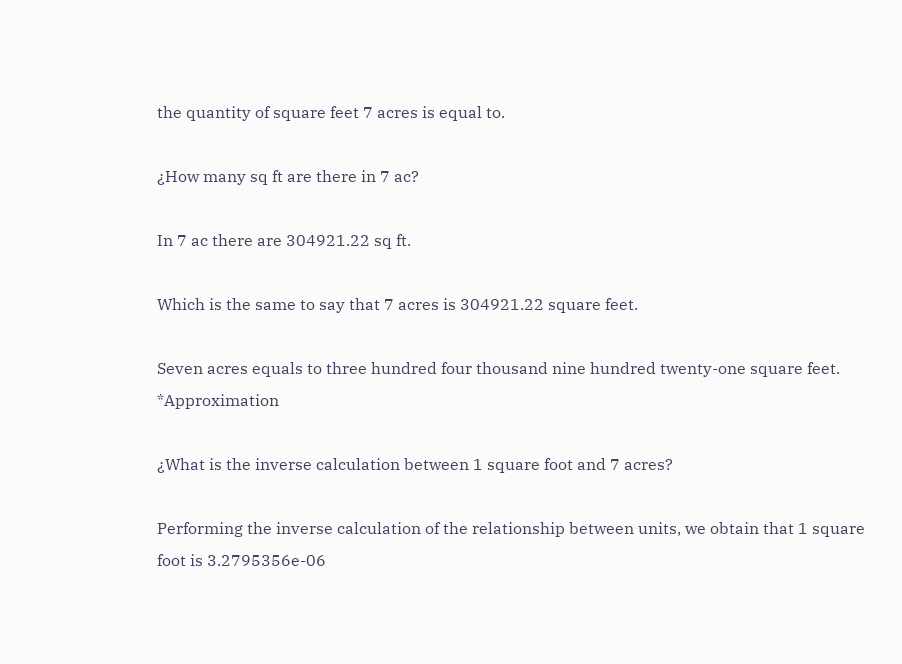the quantity of square feet 7 acres is equal to.

¿How many sq ft are there in 7 ac?

In 7 ac there are 304921.22 sq ft.

Which is the same to say that 7 acres is 304921.22 square feet.

Seven acres equals to three hundred four thousand nine hundred twenty-one square feet. *Approximation

¿What is the inverse calculation between 1 square foot and 7 acres?

Performing the inverse calculation of the relationship between units, we obtain that 1 square foot is 3.2795356e-06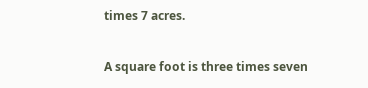times 7 acres.

A square foot is three times seven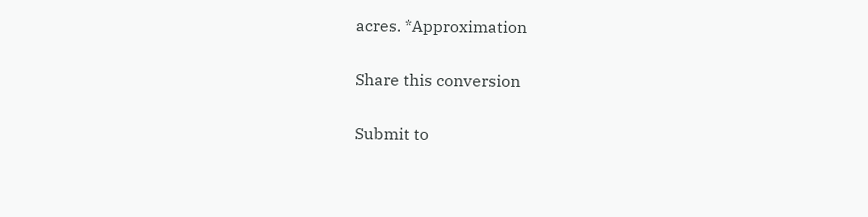acres. *Approximation

Share this conversion

Submit to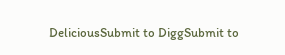DeliciousSubmit to DiggSubmit to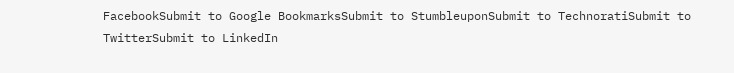FacebookSubmit to Google BookmarksSubmit to StumbleuponSubmit to TechnoratiSubmit to TwitterSubmit to LinkedIn